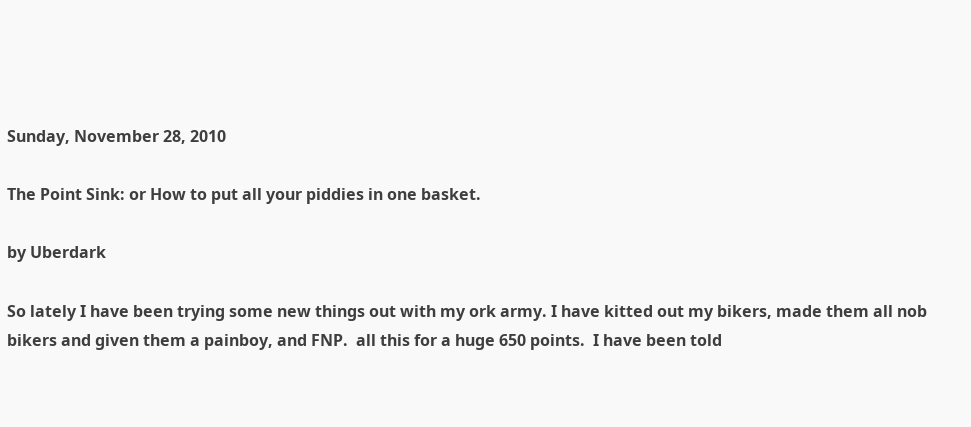Sunday, November 28, 2010

The Point Sink: or How to put all your piddies in one basket.

by Uberdark

So lately I have been trying some new things out with my ork army. I have kitted out my bikers, made them all nob bikers and given them a painboy, and FNP.  all this for a huge 650 points.  I have been told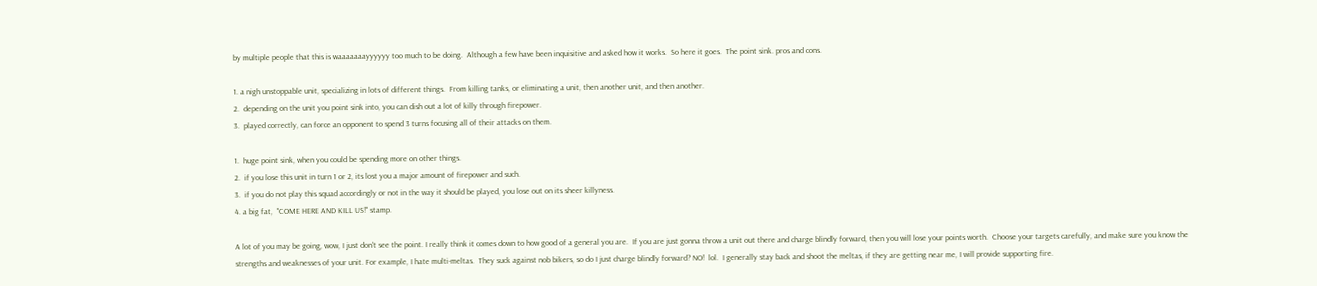by multiple people that this is waaaaaaayyyyyy too much to be doing.  Although a few have been inquisitive and asked how it works.  So here it goes.  The point sink. pros and cons.

1. a nigh unstoppable unit, specializing in lots of different things.  From killing tanks, or eliminating a unit, then another unit, and then another.
2.  depending on the unit you point sink into, you can dish out a lot of killy through firepower.
3.  played correctly, can force an opponent to spend 3 turns focusing all of their attacks on them.

1.  huge point sink, when you could be spending more on other things.
2.  if you lose this unit in turn 1 or 2, its lost you a major amount of firepower and such.
3.  if you do not play this squad accordingly or not in the way it should be played, you lose out on its sheer killyness.
4. a big fat,  "COME HERE AND KILL US!" stamp.

A lot of you may be going, wow, I just don't see the point. I really think it comes down to how good of a general you are.  If you are just gonna throw a unit out there and charge blindly forward, then you will lose your points worth.  Choose your targets carefully, and make sure you know the strengths and weaknesses of your unit. For example, I hate multi-meltas.  They suck against nob bikers, so do I just charge blindly forward? NO!  lol.  I generally stay back and shoot the meltas, if they are getting near me, I will provide supporting fire.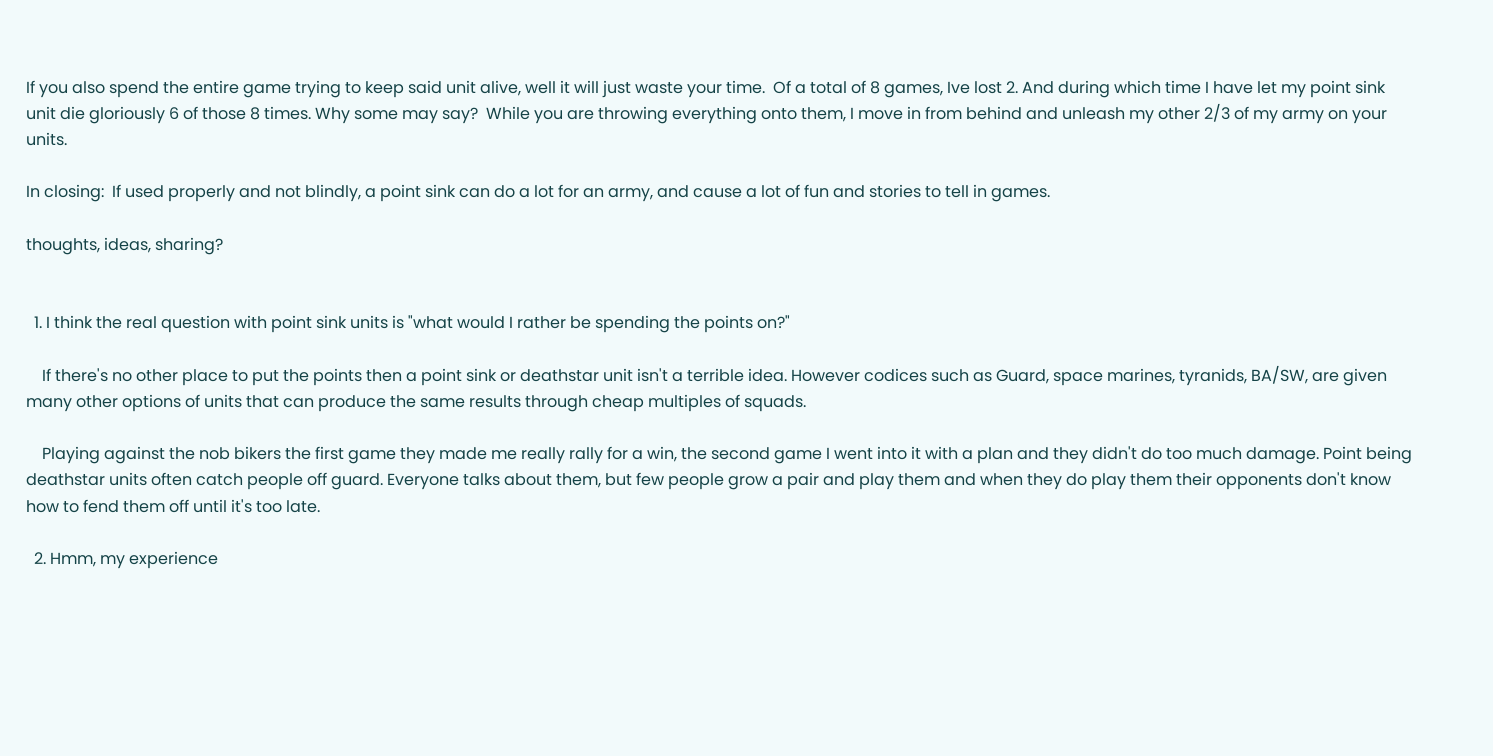If you also spend the entire game trying to keep said unit alive, well it will just waste your time.  Of a total of 8 games, Ive lost 2. And during which time I have let my point sink unit die gloriously 6 of those 8 times. Why some may say?  While you are throwing everything onto them, I move in from behind and unleash my other 2/3 of my army on your units.

In closing:  If used properly and not blindly, a point sink can do a lot for an army, and cause a lot of fun and stories to tell in games.

thoughts, ideas, sharing?


  1. I think the real question with point sink units is "what would I rather be spending the points on?"

    If there's no other place to put the points then a point sink or deathstar unit isn't a terrible idea. However codices such as Guard, space marines, tyranids, BA/SW, are given many other options of units that can produce the same results through cheap multiples of squads.

    Playing against the nob bikers the first game they made me really rally for a win, the second game I went into it with a plan and they didn't do too much damage. Point being deathstar units often catch people off guard. Everyone talks about them, but few people grow a pair and play them and when they do play them their opponents don't know how to fend them off until it's too late.

  2. Hmm, my experience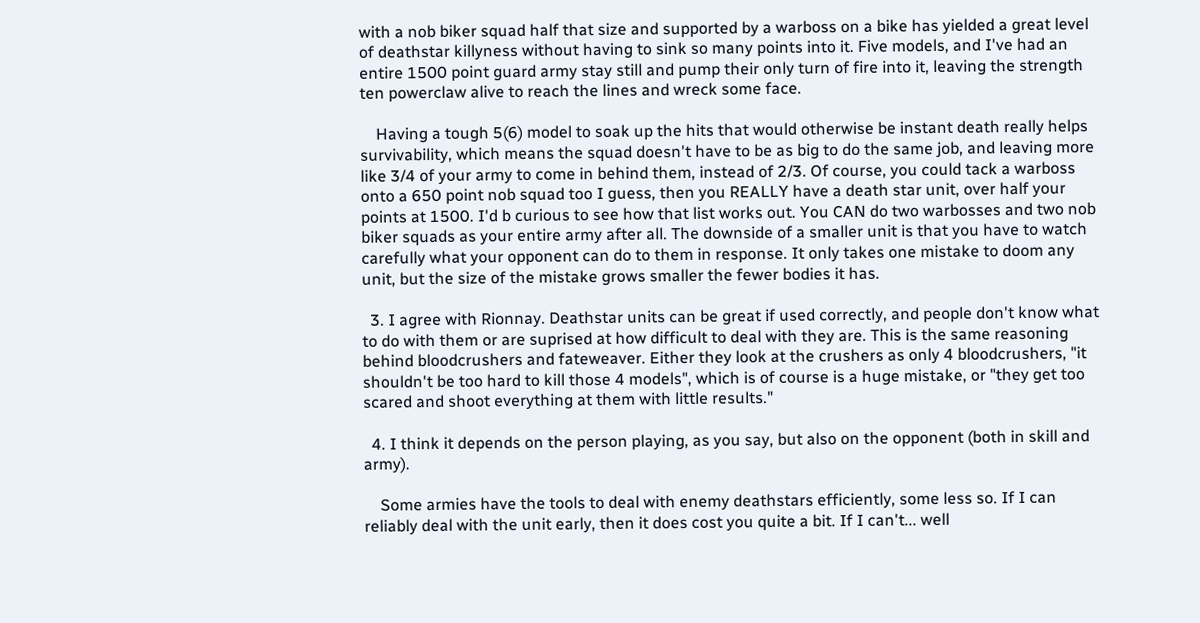with a nob biker squad half that size and supported by a warboss on a bike has yielded a great level of deathstar killyness without having to sink so many points into it. Five models, and I've had an entire 1500 point guard army stay still and pump their only turn of fire into it, leaving the strength ten powerclaw alive to reach the lines and wreck some face.

    Having a tough 5(6) model to soak up the hits that would otherwise be instant death really helps survivability, which means the squad doesn't have to be as big to do the same job, and leaving more like 3/4 of your army to come in behind them, instead of 2/3. Of course, you could tack a warboss onto a 650 point nob squad too I guess, then you REALLY have a death star unit, over half your points at 1500. I'd b curious to see how that list works out. You CAN do two warbosses and two nob biker squads as your entire army after all. The downside of a smaller unit is that you have to watch carefully what your opponent can do to them in response. It only takes one mistake to doom any unit, but the size of the mistake grows smaller the fewer bodies it has.

  3. I agree with Rionnay. Deathstar units can be great if used correctly, and people don't know what to do with them or are suprised at how difficult to deal with they are. This is the same reasoning behind bloodcrushers and fateweaver. Either they look at the crushers as only 4 bloodcrushers, "it shouldn't be too hard to kill those 4 models", which is of course is a huge mistake, or "they get too scared and shoot everything at them with little results."

  4. I think it depends on the person playing, as you say, but also on the opponent (both in skill and army).

    Some armies have the tools to deal with enemy deathstars efficiently, some less so. If I can reliably deal with the unit early, then it does cost you quite a bit. If I can't... well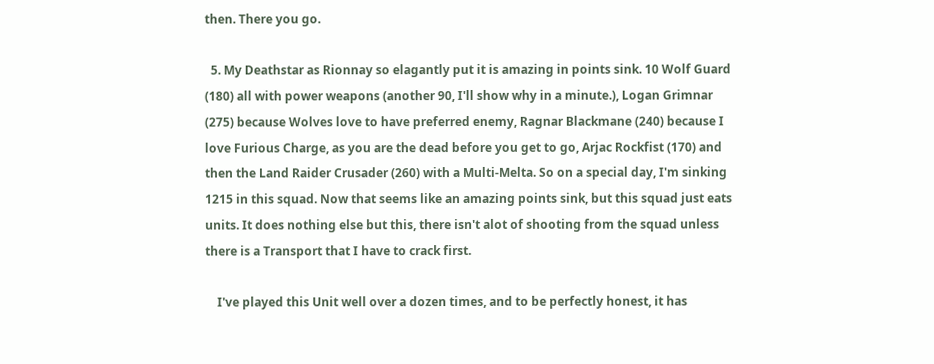then. There you go.

  5. My Deathstar as Rionnay so elagantly put it is amazing in points sink. 10 Wolf Guard (180) all with power weapons (another 90, I'll show why in a minute.), Logan Grimnar (275) because Wolves love to have preferred enemy, Ragnar Blackmane (240) because I love Furious Charge, as you are the dead before you get to go, Arjac Rockfist (170) and then the Land Raider Crusader (260) with a Multi-Melta. So on a special day, I'm sinking 1215 in this squad. Now that seems like an amazing points sink, but this squad just eats units. It does nothing else but this, there isn't alot of shooting from the squad unless there is a Transport that I have to crack first.

    I've played this Unit well over a dozen times, and to be perfectly honest, it has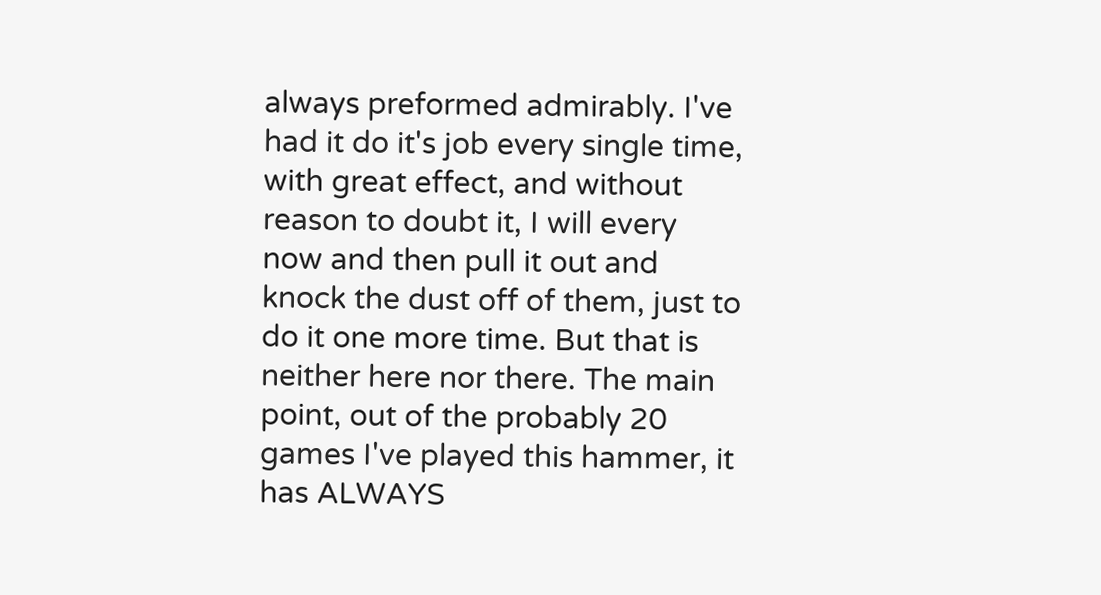always preformed admirably. I've had it do it's job every single time, with great effect, and without reason to doubt it, I will every now and then pull it out and knock the dust off of them, just to do it one more time. But that is neither here nor there. The main point, out of the probably 20 games I've played this hammer, it has ALWAYS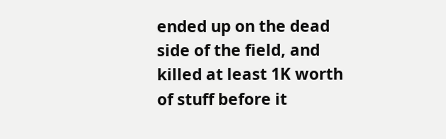ended up on the dead side of the field, and killed at least 1K worth of stuff before it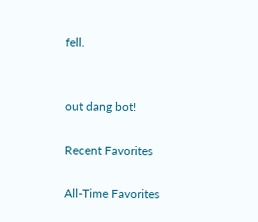fell.


out dang bot!

Recent Favorites

All-Time Favorites